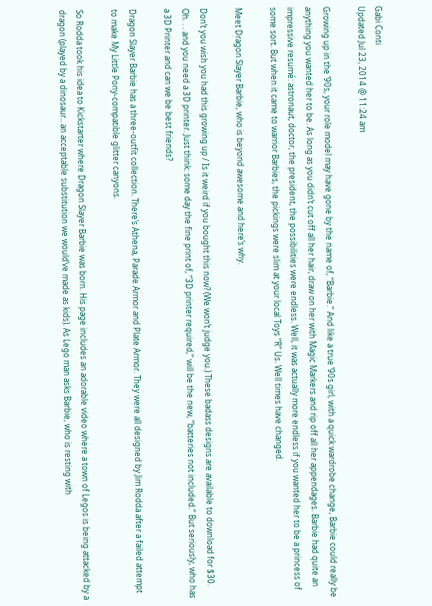Gabi Conti
Updated Jul 23, 2014 @ 11:24 am

Growing up in the ’90s, your role model may have gone by the name of, “Barbie.” And like a true ’90s girl, with a quick wardrobe change, Barbie could really be anything you wanted her to be. As long as you didn’t cut off all her hair, draw on her with Magic Markers and rip off all her appendages. Barbie had quite an impressive resumé: astronaut, doctor, the president, the possibilities were endless. Well, it was actually more endless if you wanted her to be a princess of some sort. But when it came to warrior Barbies, the pickings were slim at your local Toys “R” Us. Well times have changed.

Meet Dragon Slayer Barbie, who is beyond awesome and here’s why.

Don’t you wish you had this growing up / Is it weird if you bought this now? (We won’t judge you.) These badass designs are available to download for $30. Oh. . . and you need a 3D printer. Just think: some day the fine print of, “3D printer required,” will be the new, “batteries not included.” But seriously, who has a 3D Printer and can we be best friends?

Dragon Slayer Barbie has a three-outfit collection. There’s Athena, Parade Armor and Plate Armor. They were all designed by Jim Rodda after a failed attempt to make My Little Pony-compatible glitter canyons.

So Rodda took his idea to Kickstarter where Dragon Slayer Barbie was born. His page includes an adorable video where a town of Legos is being attacked by a dragon (played by a dinosaur.. an acceptable substitution we would’ve made as kids). As Lego man asks Barbie, who is resting with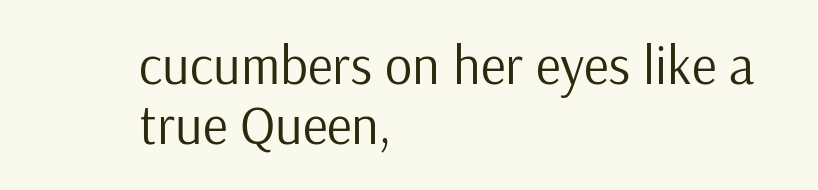cucumbers on her eyes like a true Queen,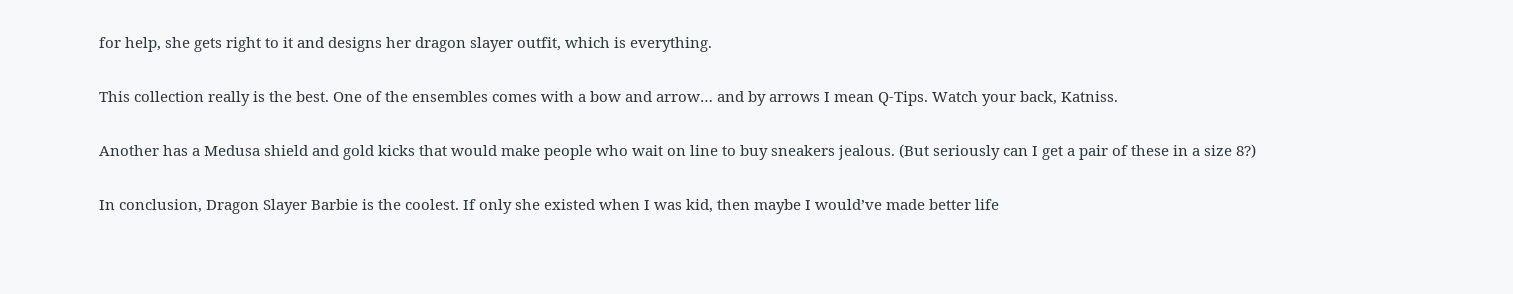for help, she gets right to it and designs her dragon slayer outfit, which is everything.

This collection really is the best. One of the ensembles comes with a bow and arrow… and by arrows I mean Q-Tips. Watch your back, Katniss.

Another has a Medusa shield and gold kicks that would make people who wait on line to buy sneakers jealous. (But seriously can I get a pair of these in a size 8?)

In conclusion, Dragon Slayer Barbie is the coolest. If only she existed when I was kid, then maybe I would’ve made better life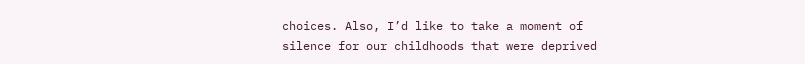choices. Also, I’d like to take a moment of silence for our childhoods that were deprived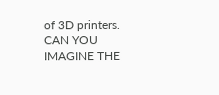of 3D printers. CAN YOU IMAGINE THE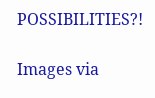POSSIBILITIES?!

Images via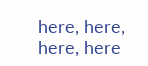here, here, here, here